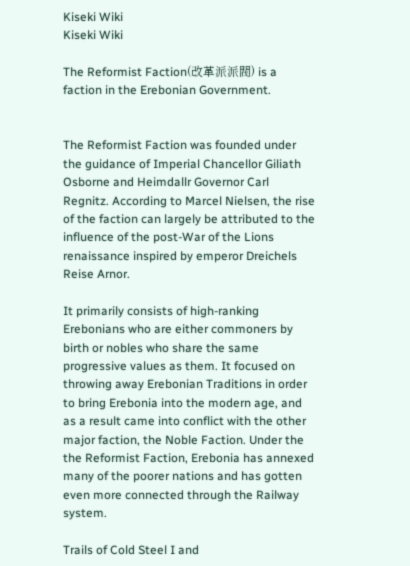Kiseki Wiki
Kiseki Wiki

The Reformist Faction(改革派派閥) is a faction in the Erebonian Government.


The Reformist Faction was founded under the guidance of Imperial Chancellor Giliath Osborne and Heimdallr Governor Carl Regnitz. According to Marcel Nielsen, the rise of the faction can largely be attributed to the influence of the post-War of the Lions renaissance inspired by emperor Dreichels Reise Arnor.

It primarily consists of high-ranking Erebonians who are either commoners by birth or nobles who share the same progressive values as them. It focused on throwing away Erebonian Traditions in order to bring Erebonia into the modern age, and as a result came into conflict with the other major faction, the Noble Faction. Under the the Reformist Faction, Erebonia has annexed many of the poorer nations and has gotten even more connected through the Railway system.

Trails of Cold Steel I and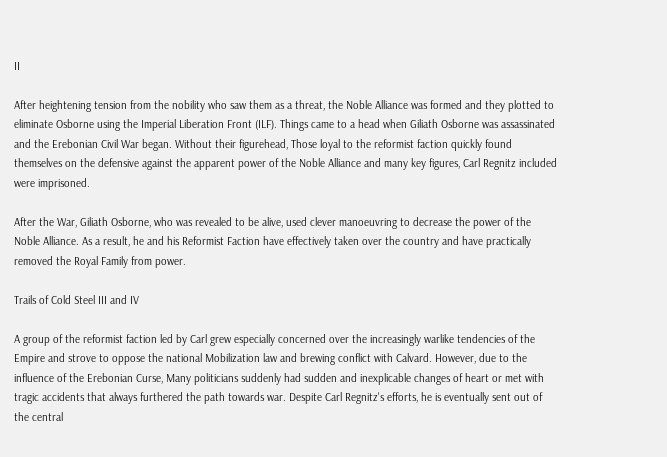II

After heightening tension from the nobility who saw them as a threat, the Noble Alliance was formed and they plotted to eliminate Osborne using the Imperial Liberation Front (ILF). Things came to a head when Giliath Osborne was assassinated and the Erebonian Civil War began. Without their figurehead, Those loyal to the reformist faction quickly found themselves on the defensive against the apparent power of the Noble Alliance and many key figures, Carl Regnitz included were imprisoned.

After the War, Giliath Osborne, who was revealed to be alive, used clever manoeuvring to decrease the power of the Noble Alliance. As a result, he and his Reformist Faction have effectively taken over the country and have practically removed the Royal Family from power.

Trails of Cold Steel III and IV

A group of the reformist faction led by Carl grew especially concerned over the increasingly warlike tendencies of the Empire and strove to oppose the national Mobilization law and brewing conflict with Calvard. However, due to the influence of the Erebonian Curse, Many politicians suddenly had sudden and inexplicable changes of heart or met with tragic accidents that always furthered the path towards war. Despite Carl Regnitz's efforts, he is eventually sent out of the central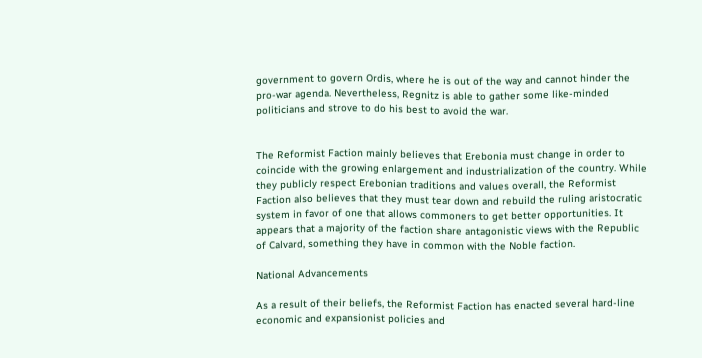government to govern Ordis, where he is out of the way and cannot hinder the pro-war agenda. Nevertheless, Regnitz is able to gather some like-minded politicians and strove to do his best to avoid the war.


The Reformist Faction mainly believes that Erebonia must change in order to coincide with the growing enlargement and industrialization of the country. While they publicly respect Erebonian traditions and values overall, the Reformist Faction also believes that they must tear down and rebuild the ruling aristocratic system in favor of one that allows commoners to get better opportunities. It appears that a majority of the faction share antagonistic views with the Republic of Calvard, something they have in common with the Noble faction.

National Advancements

As a result of their beliefs, the Reformist Faction has enacted several hard-line economic and expansionist policies and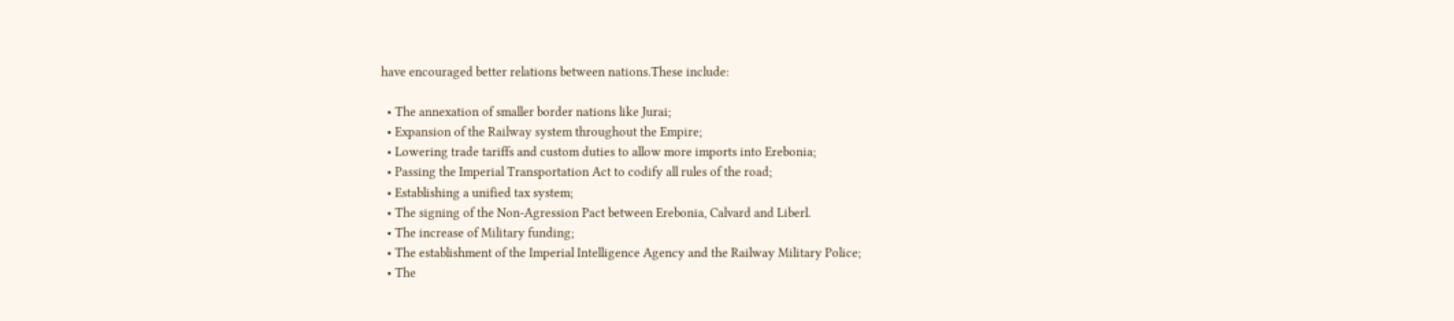have encouraged better relations between nations.These include:

  • The annexation of smaller border nations like Jurai;
  • Expansion of the Railway system throughout the Empire;
  • Lowering trade tariffs and custom duties to allow more imports into Erebonia;
  • Passing the Imperial Transportation Act to codify all rules of the road;
  • Establishing a unified tax system;
  • The signing of the Non-Agression Pact between Erebonia, Calvard and Liberl.
  • The increase of Military funding;
  • The establishment of the Imperial Intelligence Agency and the Railway Military Police;
  • The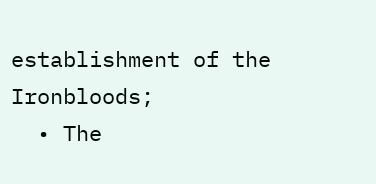establishment of the Ironbloods;
  • The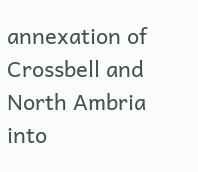annexation of Crossbell and North Ambria into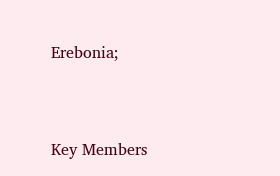Erebonia;


Key Members